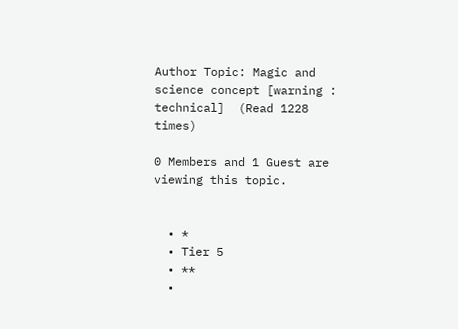Author Topic: Magic and science concept [warning : technical]  (Read 1228 times)

0 Members and 1 Guest are viewing this topic.


  • *
  • Tier 5
  • **
  •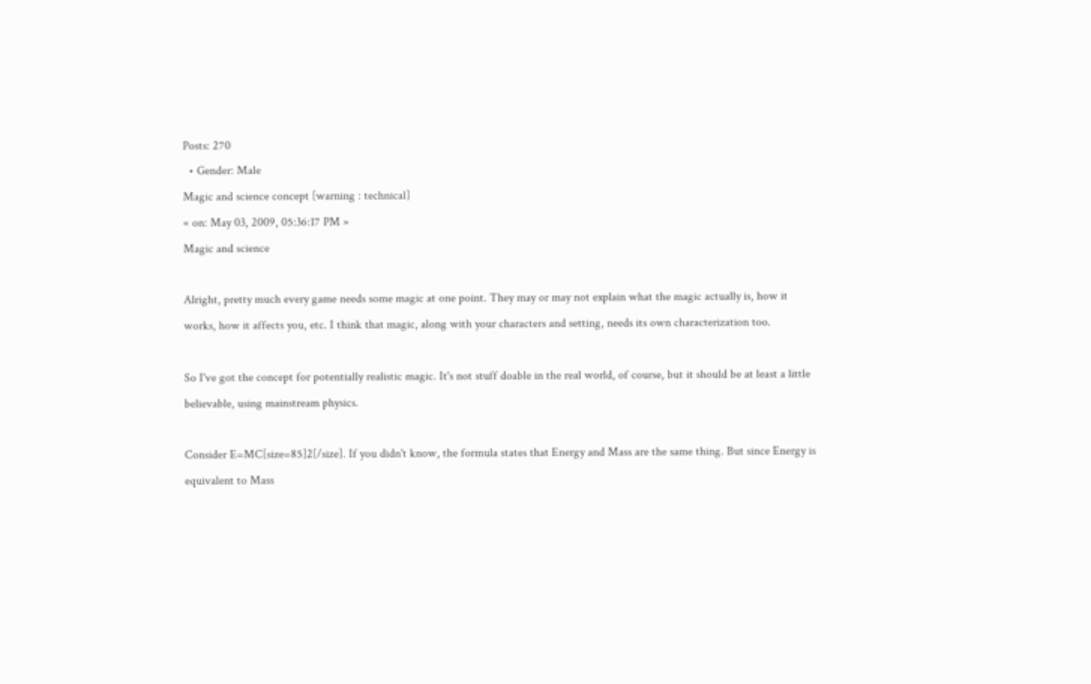Posts: 270
  • Gender: Male
Magic and science concept [warning : technical]
« on: May 03, 2009, 05:36:17 PM »
Magic and science

Alright, pretty much every game needs some magic at one point. They may or may not explain what the magic actually is, how it works, how it affects you, etc. I think that magic, along with your characters and setting, needs its own characterization too.

So I've got the concept for potentially realistic magic. It's not stuff doable in the real world, of course, but it should be at least a little believable, using mainstream physics.

Consider E=MC[size=85]2[/size]. If you didn't know, the formula states that Energy and Mass are the same thing. But since Energy is equivalent to Mass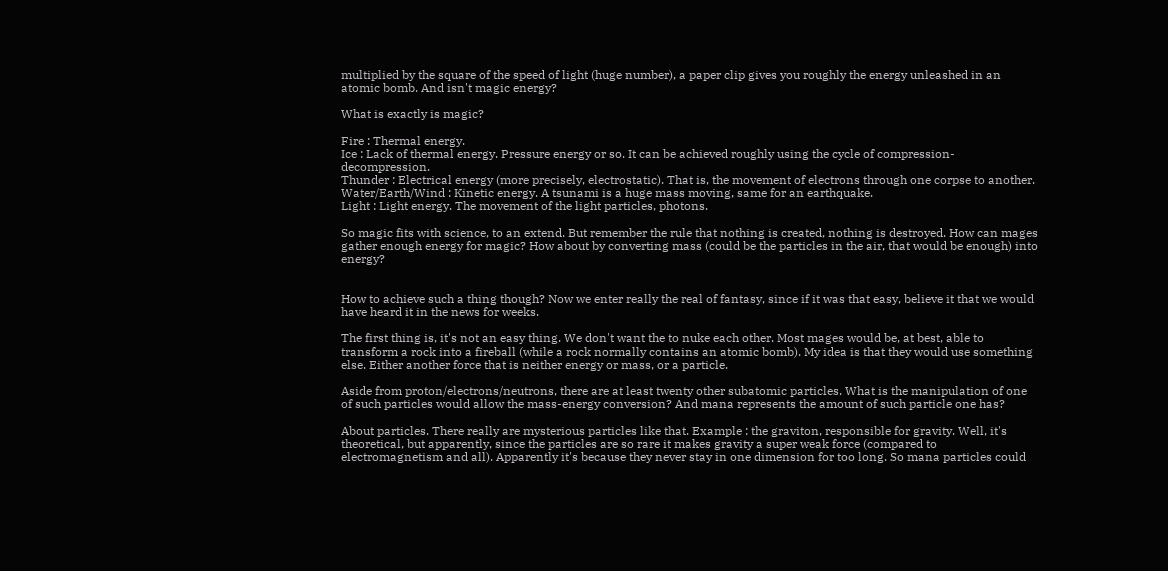multiplied by the square of the speed of light (huge number), a paper clip gives you roughly the energy unleashed in an atomic bomb. And isn't magic energy?

What is exactly is magic?

Fire : Thermal energy.
Ice : Lack of thermal energy. Pressure energy or so. It can be achieved roughly using the cycle of compression-decompression.
Thunder : Electrical energy (more precisely, electrostatic). That is, the movement of electrons through one corpse to another.
Water/Earth/Wind : Kinetic energy. A tsunami is a huge mass moving, same for an earthquake.
Light : Light energy. The movement of the light particles, photons.

So magic fits with science, to an extend. But remember the rule that nothing is created, nothing is destroyed. How can mages gather enough energy for magic? How about by converting mass (could be the particles in the air, that would be enough) into energy?


How to achieve such a thing though? Now we enter really the real of fantasy, since if it was that easy, believe it that we would have heard it in the news for weeks.

The first thing is, it's not an easy thing. We don't want the to nuke each other. Most mages would be, at best, able to transform a rock into a fireball (while a rock normally contains an atomic bomb). My idea is that they would use something else. Either another force that is neither energy or mass, or a particle.

Aside from proton/electrons/neutrons, there are at least twenty other subatomic particles. What is the manipulation of one of such particles would allow the mass-energy conversion? And mana represents the amount of such particle one has?

About particles. There really are mysterious particles like that. Example : the graviton, responsible for gravity. Well, it's theoretical, but apparently, since the particles are so rare it makes gravity a super weak force (compared to electromagnetism and all). Apparently it's because they never stay in one dimension for too long. So mana particles could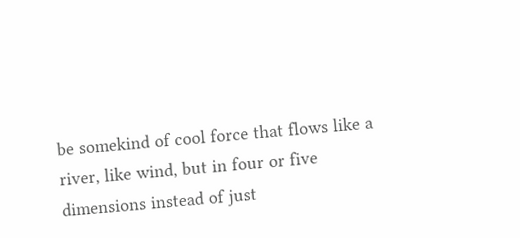be somekind of cool force that flows like a river, like wind, but in four or five dimensions instead of just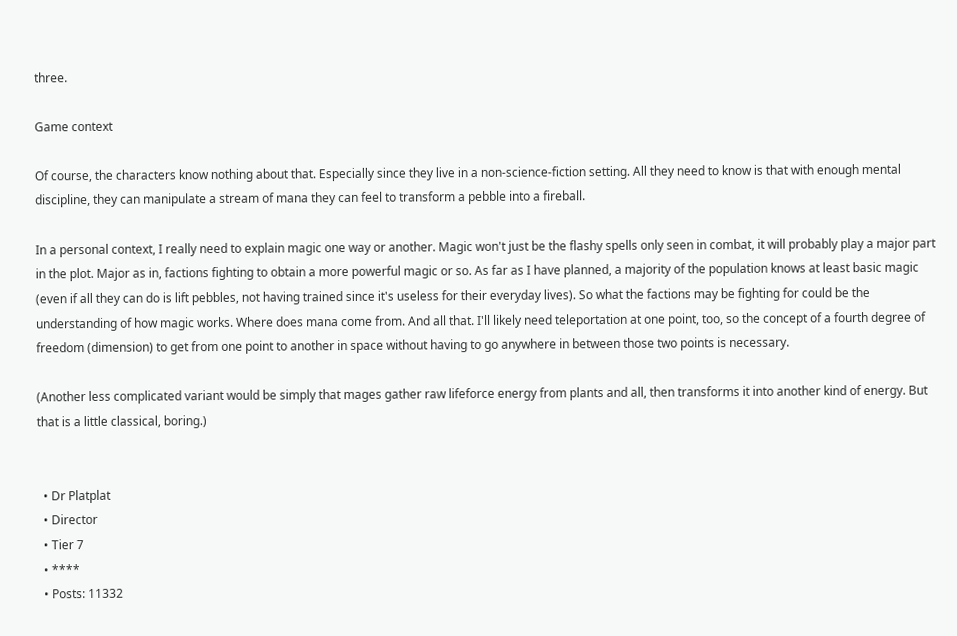three.

Game context

Of course, the characters know nothing about that. Especially since they live in a non-science-fiction setting. All they need to know is that with enough mental discipline, they can manipulate a stream of mana they can feel to transform a pebble into a fireball.

In a personal context, I really need to explain magic one way or another. Magic won't just be the flashy spells only seen in combat, it will probably play a major part in the plot. Major as in, factions fighting to obtain a more powerful magic or so. As far as I have planned, a majority of the population knows at least basic magic (even if all they can do is lift pebbles, not having trained since it's useless for their everyday lives). So what the factions may be fighting for could be the understanding of how magic works. Where does mana come from. And all that. I'll likely need teleportation at one point, too, so the concept of a fourth degree of freedom (dimension) to get from one point to another in space without having to go anywhere in between those two points is necessary.

(Another less complicated variant would be simply that mages gather raw lifeforce energy from plants and all, then transforms it into another kind of energy. But that is a little classical, boring.)


  • Dr Platplat
  • Director
  • Tier 7
  • ****
  • Posts: 11332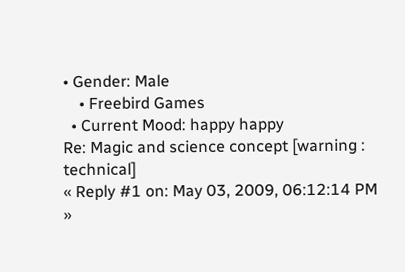• Gender: Male
    • Freebird Games
  • Current Mood: happy happy
Re: Magic and science concept [warning : technical]
« Reply #1 on: May 03, 2009, 06:12:14 PM »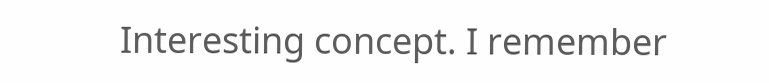Interesting concept. I remember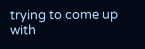trying to come up with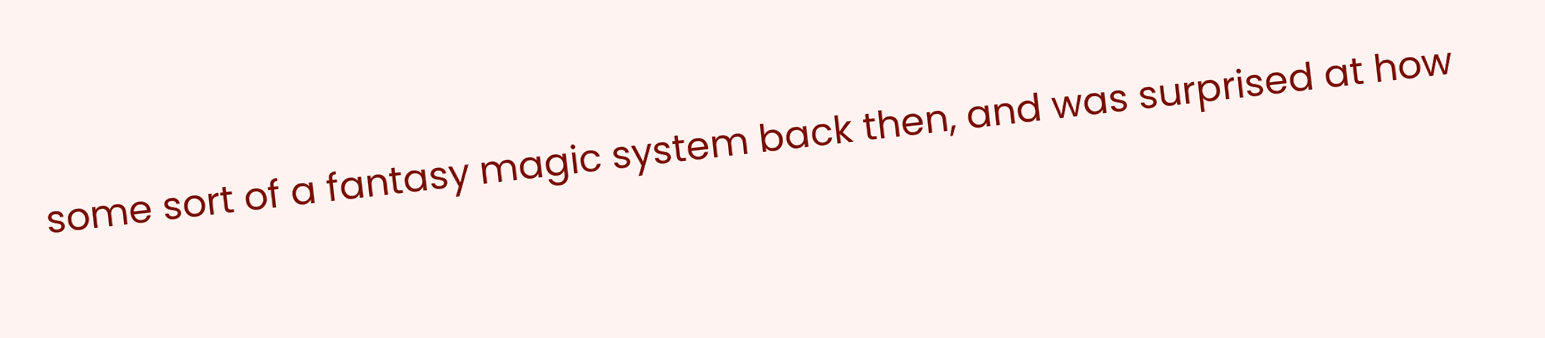some sort of a fantasy magic system back then, and was surprised at how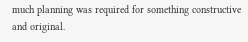much planning was required for something constructive and original.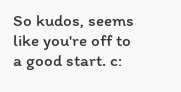So kudos, seems like you're off to a good start. c: